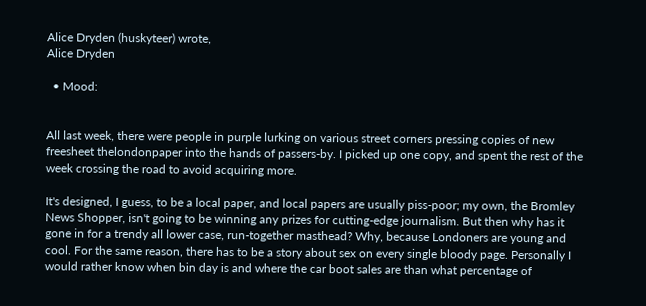Alice Dryden (huskyteer) wrote,
Alice Dryden

  • Mood:


All last week, there were people in purple lurking on various street corners pressing copies of new freesheet thelondonpaper into the hands of passers-by. I picked up one copy, and spent the rest of the week crossing the road to avoid acquiring more.

It's designed, I guess, to be a local paper, and local papers are usually piss-poor; my own, the Bromley News Shopper, isn't going to be winning any prizes for cutting-edge journalism. But then why has it gone in for a trendy all lower case, run-together masthead? Why, because Londoners are young and cool. For the same reason, there has to be a story about sex on every single bloody page. Personally I would rather know when bin day is and where the car boot sales are than what percentage of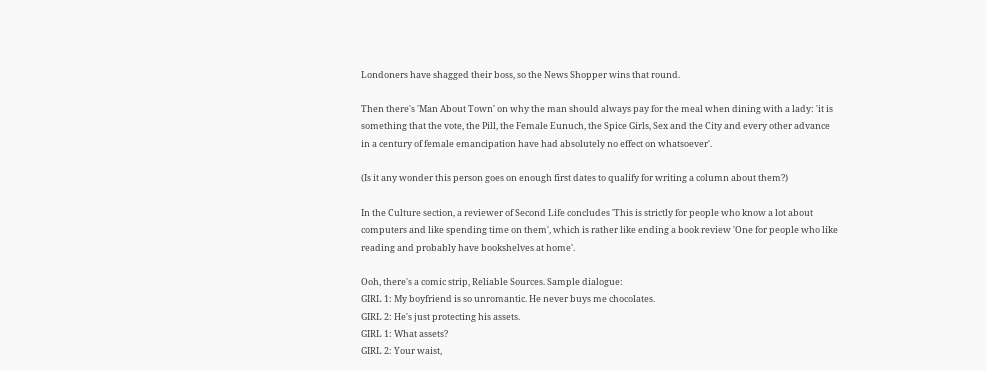Londoners have shagged their boss, so the News Shopper wins that round.

Then there's 'Man About Town' on why the man should always pay for the meal when dining with a lady: 'it is something that the vote, the Pill, the Female Eunuch, the Spice Girls, Sex and the City and every other advance in a century of female emancipation have had absolutely no effect on whatsoever'.

(Is it any wonder this person goes on enough first dates to qualify for writing a column about them?)

In the Culture section, a reviewer of Second Life concludes 'This is strictly for people who know a lot about computers and like spending time on them', which is rather like ending a book review 'One for people who like reading and probably have bookshelves at home'.

Ooh, there's a comic strip, Reliable Sources. Sample dialogue:
GIRL 1: My boyfriend is so unromantic. He never buys me chocolates.
GIRL 2: He's just protecting his assets.
GIRL 1: What assets?
GIRL 2: Your waist,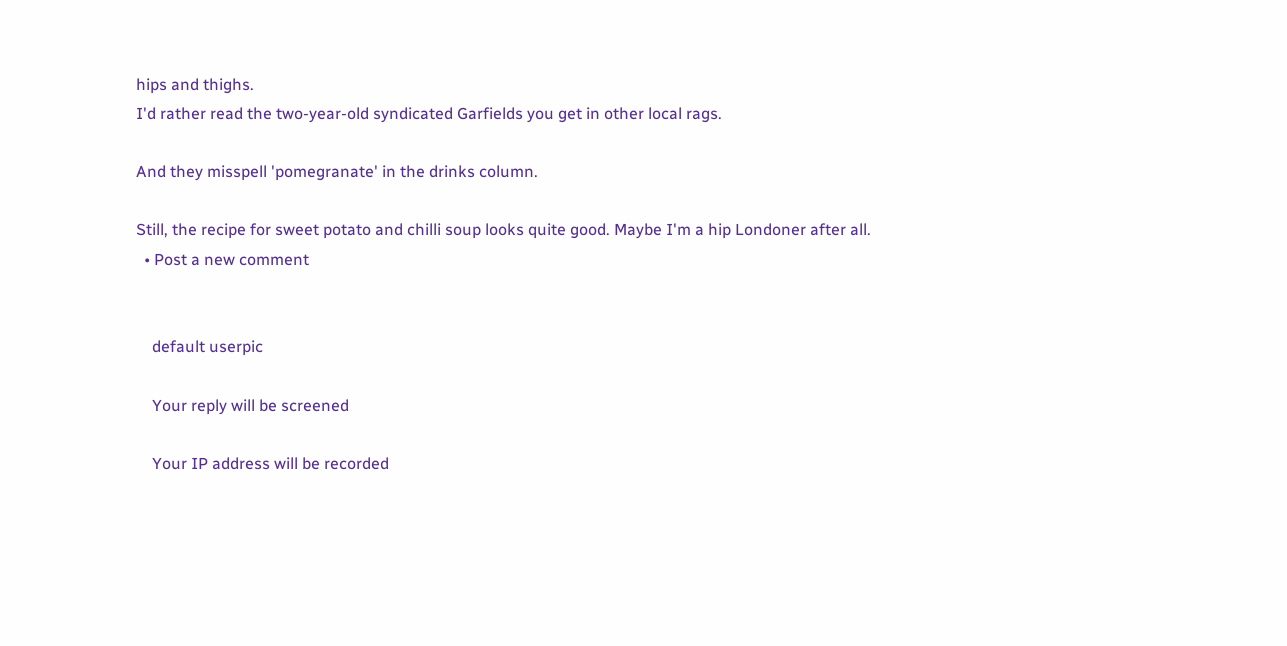hips and thighs.
I'd rather read the two-year-old syndicated Garfields you get in other local rags.

And they misspell 'pomegranate' in the drinks column.

Still, the recipe for sweet potato and chilli soup looks quite good. Maybe I'm a hip Londoner after all.
  • Post a new comment


    default userpic

    Your reply will be screened

    Your IP address will be recorded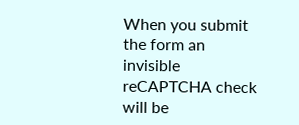When you submit the form an invisible reCAPTCHA check will be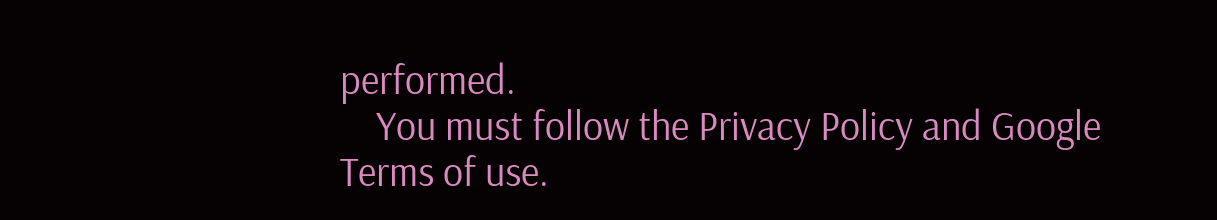performed.
    You must follow the Privacy Policy and Google Terms of use.